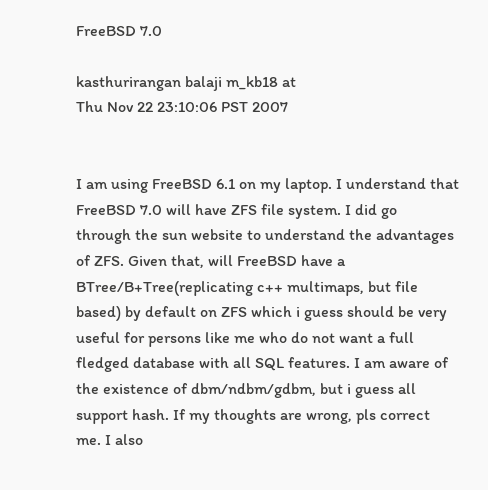FreeBSD 7.0

kasthurirangan balaji m_kb18 at
Thu Nov 22 23:10:06 PST 2007


I am using FreeBSD 6.1 on my laptop. I understand that
FreeBSD 7.0 will have ZFS file system. I did go
through the sun website to understand the advantages
of ZFS. Given that, will FreeBSD have a
BTree/B+Tree(replicating c++ multimaps, but file
based) by default on ZFS which i guess should be very
useful for persons like me who do not want a full
fledged database with all SQL features. I am aware of
the existence of dbm/ndbm/gdbm, but i guess all
support hash. If my thoughts are wrong, pls correct
me. I also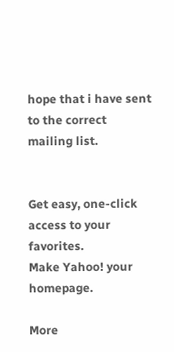hope that i have sent to the correct
mailing list.


Get easy, one-click access to your favorites.
Make Yahoo! your homepage.

More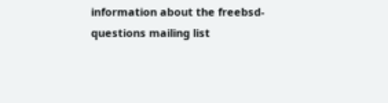information about the freebsd-questions mailing list